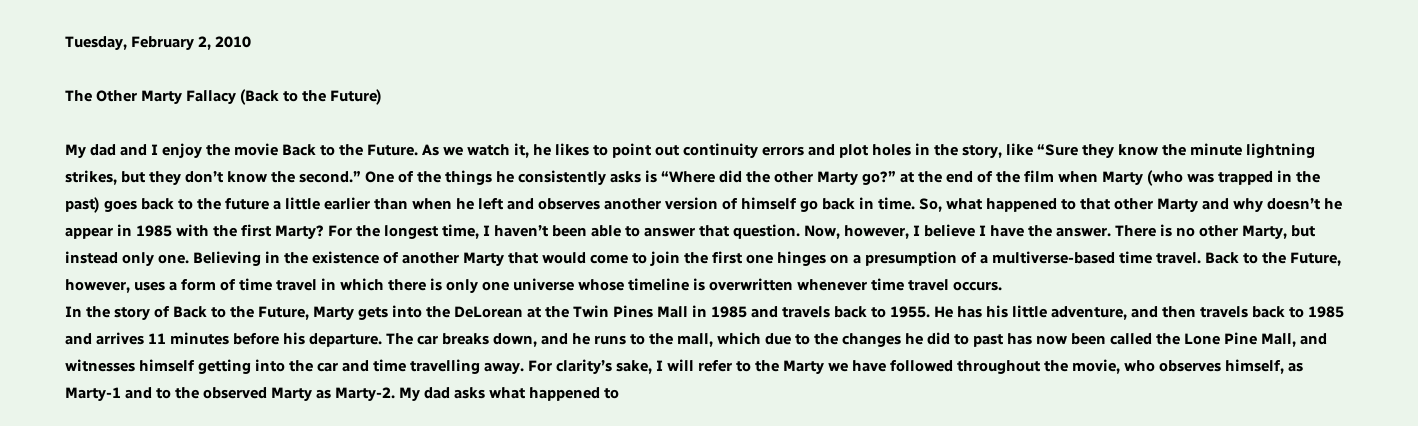Tuesday, February 2, 2010

The Other Marty Fallacy (Back to the Future)

My dad and I enjoy the movie Back to the Future. As we watch it, he likes to point out continuity errors and plot holes in the story, like “Sure they know the minute lightning strikes, but they don’t know the second.” One of the things he consistently asks is “Where did the other Marty go?” at the end of the film when Marty (who was trapped in the past) goes back to the future a little earlier than when he left and observes another version of himself go back in time. So, what happened to that other Marty and why doesn’t he appear in 1985 with the first Marty? For the longest time, I haven’t been able to answer that question. Now, however, I believe I have the answer. There is no other Marty, but instead only one. Believing in the existence of another Marty that would come to join the first one hinges on a presumption of a multiverse-based time travel. Back to the Future, however, uses a form of time travel in which there is only one universe whose timeline is overwritten whenever time travel occurs.
In the story of Back to the Future, Marty gets into the DeLorean at the Twin Pines Mall in 1985 and travels back to 1955. He has his little adventure, and then travels back to 1985 and arrives 11 minutes before his departure. The car breaks down, and he runs to the mall, which due to the changes he did to past has now been called the Lone Pine Mall, and witnesses himself getting into the car and time travelling away. For clarity’s sake, I will refer to the Marty we have followed throughout the movie, who observes himself, as Marty-1 and to the observed Marty as Marty-2. My dad asks what happened to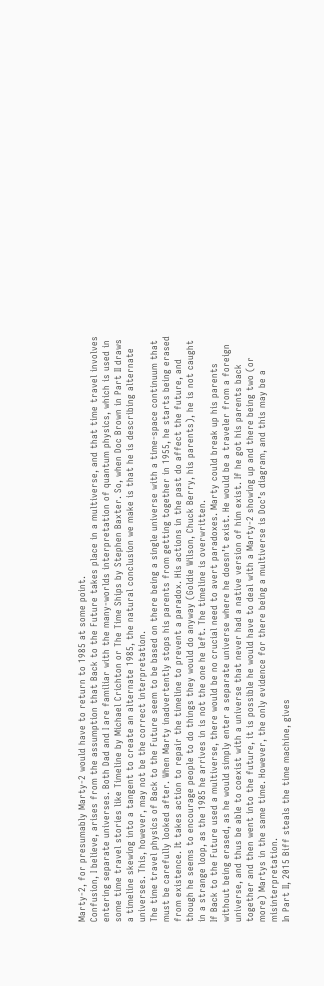Marty-2, for presumably Marty-2 would have to return to 1985 at some point.
Confusion, I believe, arises from the assumption that Back to the Future takes place in a multiverse, and that time travel involves entering separate universes. Both Dad and I are familiar with the many-worlds interpretation of quantum physics, which is used in some time travel stories like Timeline by Michael Crichton or The Time Ships by Stephen Baxter. So, when Doc Brown in Part II draws a timeline skewing into a tangent to create an alternate 1985, the natural conclusion we make is that he is describing alternate universes. This, however, may not be the correct interpretation.
The time travel physics of Back to the Future seem to be based on there being a single universe with a time-space continuum that must be carefully looked after. When Marty inadvertently stops his parents from getting together in 1955, he starts being erased from existence. It takes action to repair the timeline to prevent a paradox. His actions in the past do affect the future, and though he seems to encourage people to do things they would do anyway (Goldie Wilson, Chuck Berry, his parents), he is not caught in a strange loop, as the 1985 he arrives in is not the one he left. The timeline is overwritten.
If Back to the Future used a multiverse, there would be no crucial need to avert paradoxes. Marty could break up his parents without being erased, as he would simply enter a separate universe where he doesn’t exist. He would be a traveler from a foreign universe, and thus be able to coexist with a universe that never had a native version of him exist. If he got his parents back together and then went into the future, it is possible he would have to deal with a Marty-2 showing up and there being two (or more) Martys in the same time. However, the only evidence for there being a multiverse is Doc’s diagram, and this may be a misinterpretation.
In Part II, 2015 Biff steals the time machine, gives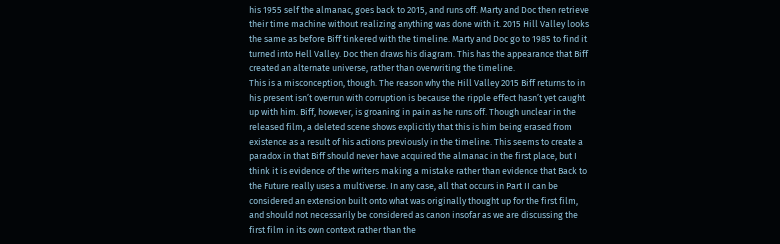his 1955 self the almanac, goes back to 2015, and runs off. Marty and Doc then retrieve their time machine without realizing anything was done with it. 2015 Hill Valley looks the same as before Biff tinkered with the timeline. Marty and Doc go to 1985 to find it turned into Hell Valley. Doc then draws his diagram. This has the appearance that Biff created an alternate universe, rather than overwriting the timeline.
This is a misconception, though. The reason why the Hill Valley 2015 Biff returns to in his present isn’t overrun with corruption is because the ripple effect hasn’t yet caught up with him. Biff, however, is groaning in pain as he runs off. Though unclear in the released film, a deleted scene shows explicitly that this is him being erased from existence as a result of his actions previously in the timeline. This seems to create a paradox in that Biff should never have acquired the almanac in the first place, but I think it is evidence of the writers making a mistake rather than evidence that Back to the Future really uses a multiverse. In any case, all that occurs in Part II can be considered an extension built onto what was originally thought up for the first film, and should not necessarily be considered as canon insofar as we are discussing the first film in its own context rather than the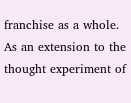franchise as a whole.
As an extension to the thought experiment of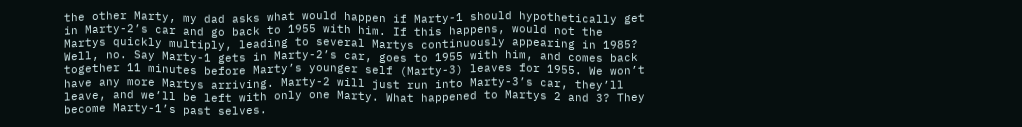the other Marty, my dad asks what would happen if Marty-1 should hypothetically get in Marty-2’s car and go back to 1955 with him. If this happens, would not the Martys quickly multiply, leading to several Martys continuously appearing in 1985? Well, no. Say Marty-1 gets in Marty-2’s car, goes to 1955 with him, and comes back together 11 minutes before Marty’s younger self (Marty-3) leaves for 1955. We won’t have any more Martys arriving. Marty-2 will just run into Marty-3’s car, they’ll leave, and we’ll be left with only one Marty. What happened to Martys 2 and 3? They become Marty-1’s past selves.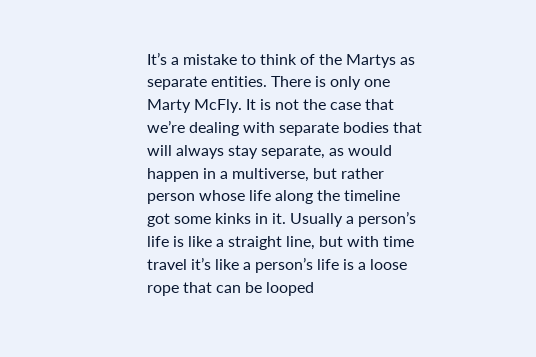It’s a mistake to think of the Martys as separate entities. There is only one Marty McFly. It is not the case that we’re dealing with separate bodies that will always stay separate, as would happen in a multiverse, but rather person whose life along the timeline got some kinks in it. Usually a person’s life is like a straight line, but with time travel it’s like a person’s life is a loose rope that can be looped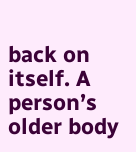back on itself. A person’s older body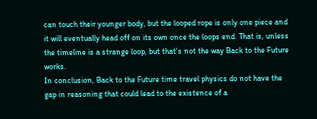can touch their younger body, but the looped rope is only one piece and it will eventually head off on its own once the loops end. That is, unless the timeline is a strange loop, but that’s not the way Back to the Future works.
In conclusion, Back to the Future time travel physics do not have the gap in reasoning that could lead to the existence of a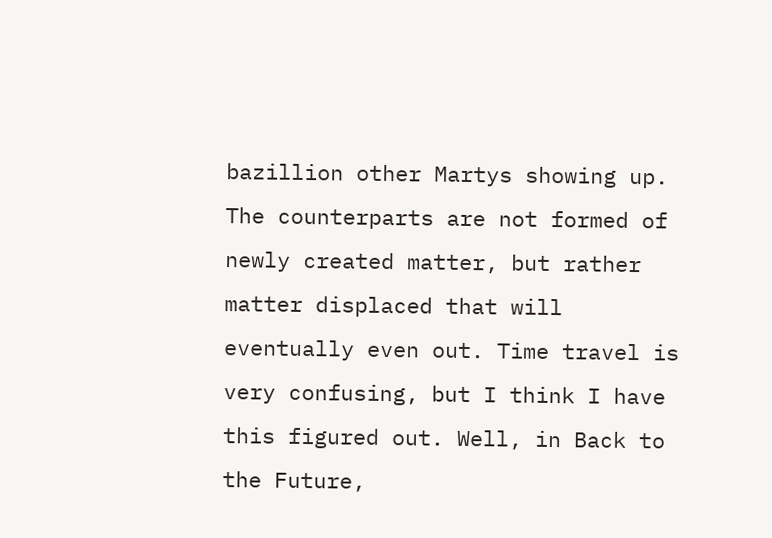bazillion other Martys showing up. The counterparts are not formed of newly created matter, but rather matter displaced that will eventually even out. Time travel is very confusing, but I think I have this figured out. Well, in Back to the Future,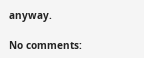anyway.

No comments: